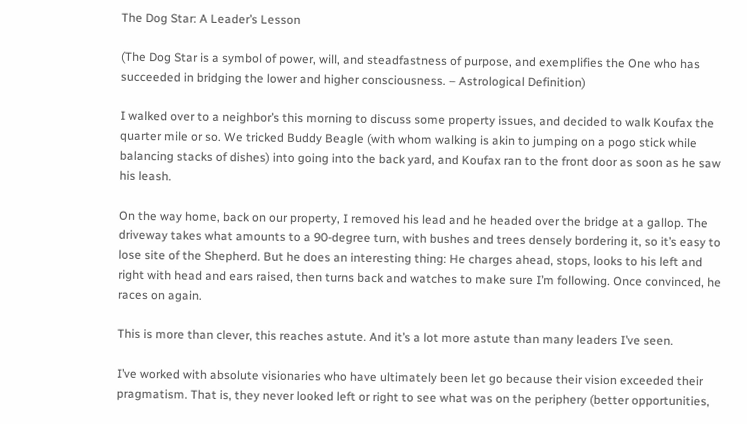The Dog Star: A Leader’s Lesson

(The Dog Star is a symbol of power, will, and steadfastness of purpose, and exemplifies the One who has succeeded in bridging the lower and higher consciousness. – Astrological Definition)

I walked over to a neighbor’s this morning to discuss some property issues, and decided to walk Koufax the quarter mile or so. We tricked Buddy Beagle (with whom walking is akin to jumping on a pogo stick while balancing stacks of dishes) into going into the back yard, and Koufax ran to the front door as soon as he saw his leash.

On the way home, back on our property, I removed his lead and he headed over the bridge at a gallop. The driveway takes what amounts to a 90-degree turn, with bushes and trees densely bordering it, so it’s easy to lose site of the Shepherd. But he does an interesting thing: He charges ahead, stops, looks to his left and right with head and ears raised, then turns back and watches to make sure I’m following. Once convinced, he races on again.

This is more than clever, this reaches astute. And it’s a lot more astute than many leaders I’ve seen.

I’ve worked with absolute visionaries who have ultimately been let go because their vision exceeded their pragmatism. That is, they never looked left or right to see what was on the periphery (better opportunities,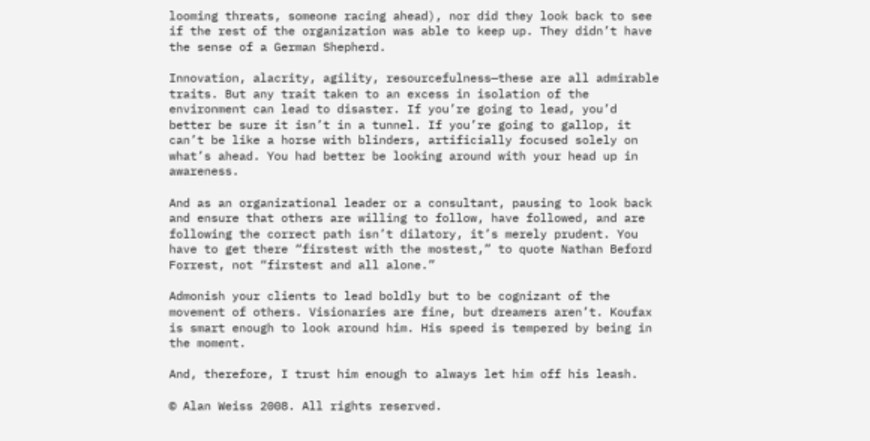looming threats, someone racing ahead), nor did they look back to see if the rest of the organization was able to keep up. They didn’t have the sense of a German Shepherd.

Innovation, alacrity, agility, resourcefulness—these are all admirable traits. But any trait taken to an excess in isolation of the environment can lead to disaster. If you’re going to lead, you’d better be sure it isn’t in a tunnel. If you’re going to gallop, it can’t be like a horse with blinders, artificially focused solely on what’s ahead. You had better be looking around with your head up in awareness.

And as an organizational leader or a consultant, pausing to look back and ensure that others are willing to follow, have followed, and are following the correct path isn’t dilatory, it’s merely prudent. You have to get there “firstest with the mostest,” to quote Nathan Beford Forrest, not “firstest and all alone.”

Admonish your clients to lead boldly but to be cognizant of the movement of others. Visionaries are fine, but dreamers aren’t. Koufax is smart enough to look around him. His speed is tempered by being in the moment.

And, therefore, I trust him enough to always let him off his leash.

© Alan Weiss 2008. All rights reserved.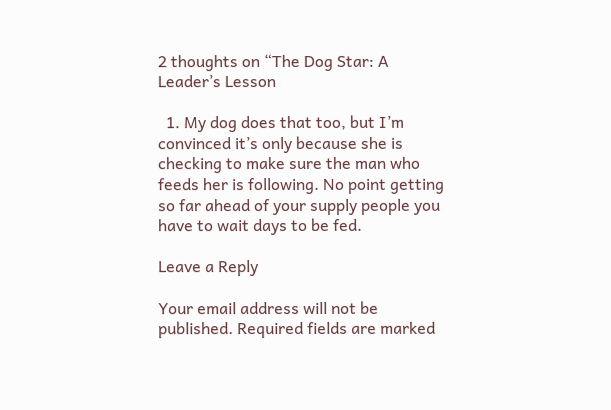2 thoughts on “The Dog Star: A Leader’s Lesson

  1. My dog does that too, but I’m convinced it’s only because she is checking to make sure the man who feeds her is following. No point getting so far ahead of your supply people you have to wait days to be fed.

Leave a Reply

Your email address will not be published. Required fields are marked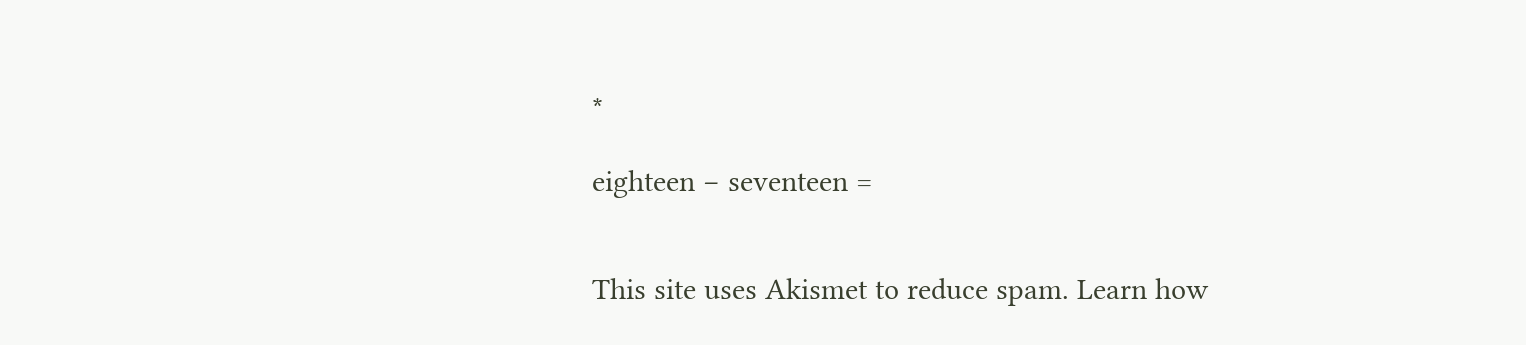*

eighteen − seventeen =


This site uses Akismet to reduce spam. Learn how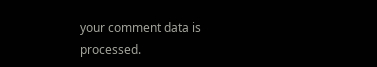your comment data is processed.